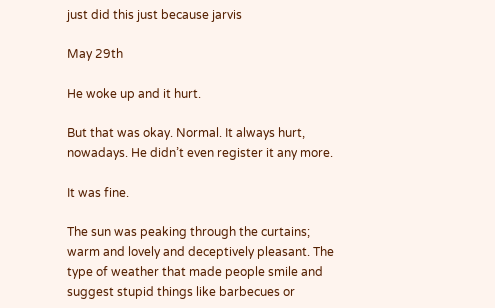just did this just because jarvis

May 29th

He woke up and it hurt.

But that was okay. Normal. It always hurt, nowadays. He didn’t even register it any more.

It was fine.

The sun was peaking through the curtains; warm and lovely and deceptively pleasant. The type of weather that made people smile and suggest stupid things like barbecues or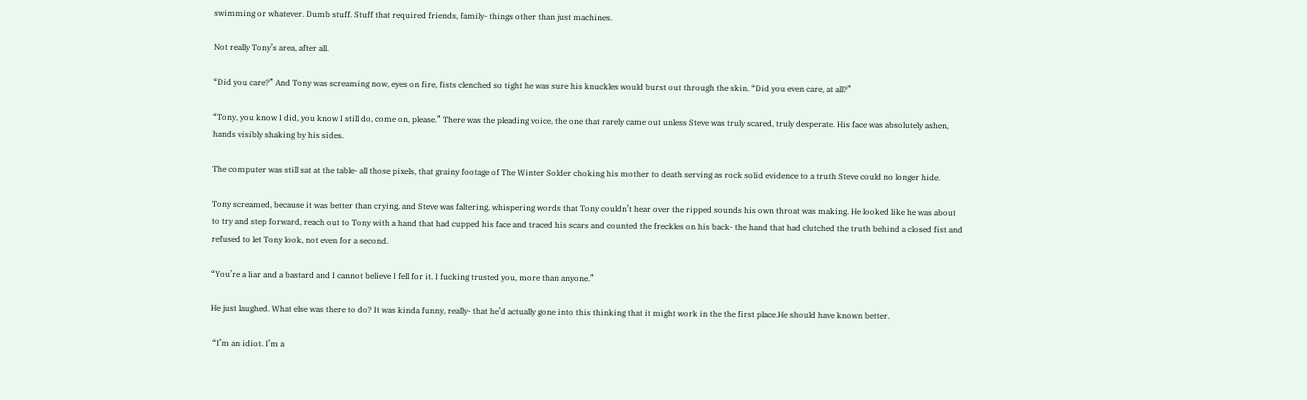swimming or whatever. Dumb stuff. Stuff that required friends, family- things other than just machines.

Not really Tony’s area, after all.

“Did you care?” And Tony was screaming now, eyes on fire, fists clenched so tight he was sure his knuckles would burst out through the skin. “Did you even care, at all?”

“Tony, you know I did, you know I still do, come on, please.” There was the pleading voice, the one that rarely came out unless Steve was truly scared, truly desperate. His face was absolutely ashen, hands visibly shaking by his sides.

The computer was still sat at the table- all those pixels, that grainy footage of The Winter Solder choking his mother to death serving as rock solid evidence to a truth Steve could no longer hide.

Tony screamed, because it was better than crying, and Steve was faltering, whispering words that Tony couldn’t hear over the ripped sounds his own throat was making. He looked like he was about to try and step forward, reach out to Tony with a hand that had cupped his face and traced his scars and counted the freckles on his back- the hand that had clutched the truth behind a closed fist and refused to let Tony look, not even for a second.

“You’re a liar and a bastard and I cannot believe I fell for it. I fucking trusted you, more than anyone.”

He just laughed. What else was there to do? It was kinda funny, really- that he’d actually gone into this thinking that it might work in the the first place.He should have known better.

 “I’m an idiot. I’m a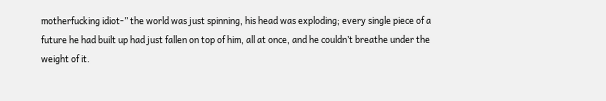motherfucking idiot-” the world was just spinning, his head was exploding; every single piece of a future he had built up had just fallen on top of him, all at once, and he couldn’t breathe under the weight of it.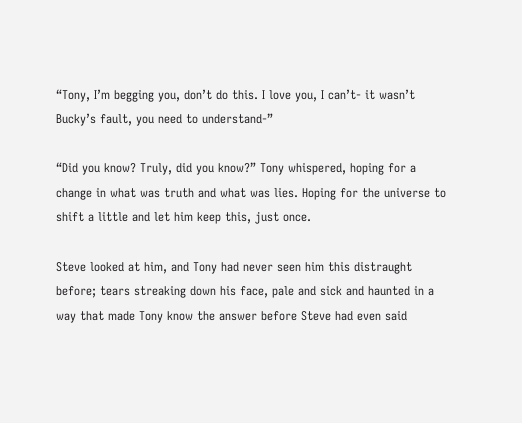“Tony, I’m begging you, don’t do this. I love you, I can’t- it wasn’t Bucky’s fault, you need to understand-”

“Did you know? Truly, did you know?” Tony whispered, hoping for a change in what was truth and what was lies. Hoping for the universe to shift a little and let him keep this, just once.

Steve looked at him, and Tony had never seen him this distraught before; tears streaking down his face, pale and sick and haunted in a way that made Tony know the answer before Steve had even said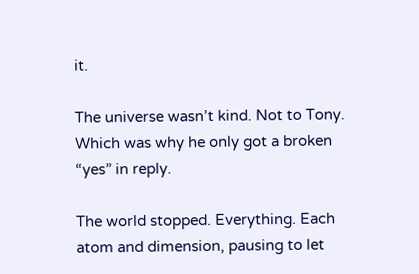it.

The universe wasn’t kind. Not to Tony. Which was why he only got a broken “yes” in reply.

The world stopped. Everything. Each atom and dimension, pausing to let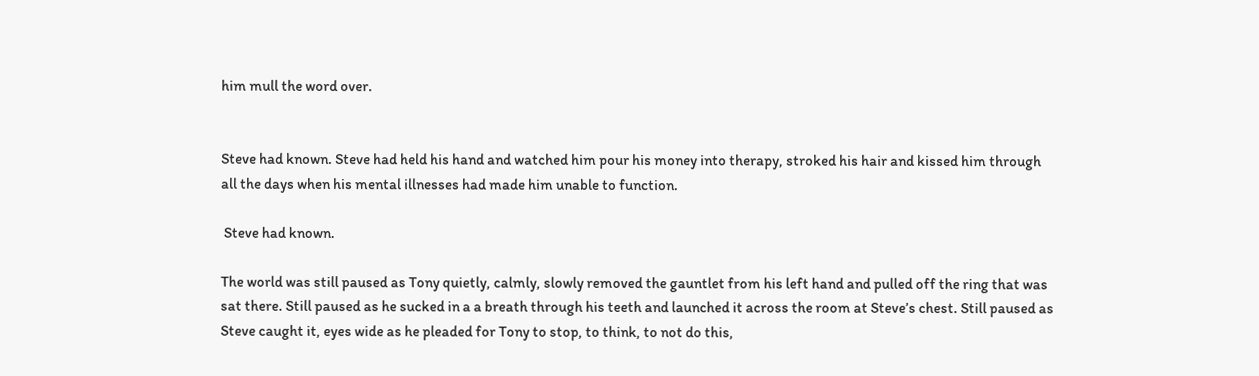him mull the word over.


Steve had known. Steve had held his hand and watched him pour his money into therapy, stroked his hair and kissed him through all the days when his mental illnesses had made him unable to function.

 Steve had known.

The world was still paused as Tony quietly, calmly, slowly removed the gauntlet from his left hand and pulled off the ring that was sat there. Still paused as he sucked in a a breath through his teeth and launched it across the room at Steve’s chest. Still paused as Steve caught it, eyes wide as he pleaded for Tony to stop, to think, to not do this,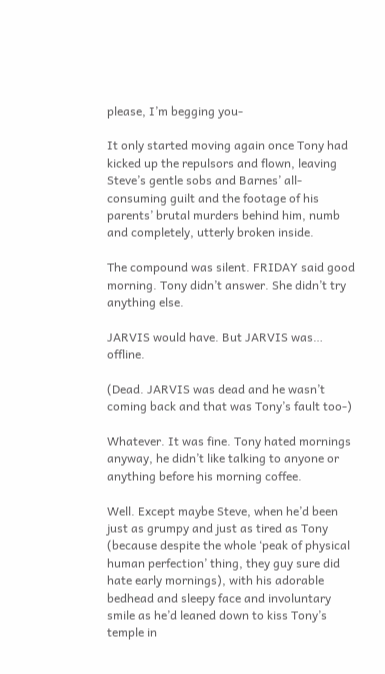please, I’m begging you-

It only started moving again once Tony had kicked up the repulsors and flown, leaving Steve’s gentle sobs and Barnes’ all-consuming guilt and the footage of his parents’ brutal murders behind him, numb and completely, utterly broken inside.

The compound was silent. FRIDAY said good morning. Tony didn’t answer. She didn’t try anything else.

JARVIS would have. But JARVIS was… offline.

(Dead. JARVIS was dead and he wasn’t coming back and that was Tony’s fault too-)

Whatever. It was fine. Tony hated mornings anyway, he didn’t like talking to anyone or anything before his morning coffee.

Well. Except maybe Steve, when he’d been just as grumpy and just as tired as Tony (because despite the whole ‘peak of physical human perfection’ thing, they guy sure did hate early mornings), with his adorable bedhead and sleepy face and involuntary smile as he’d leaned down to kiss Tony’s temple in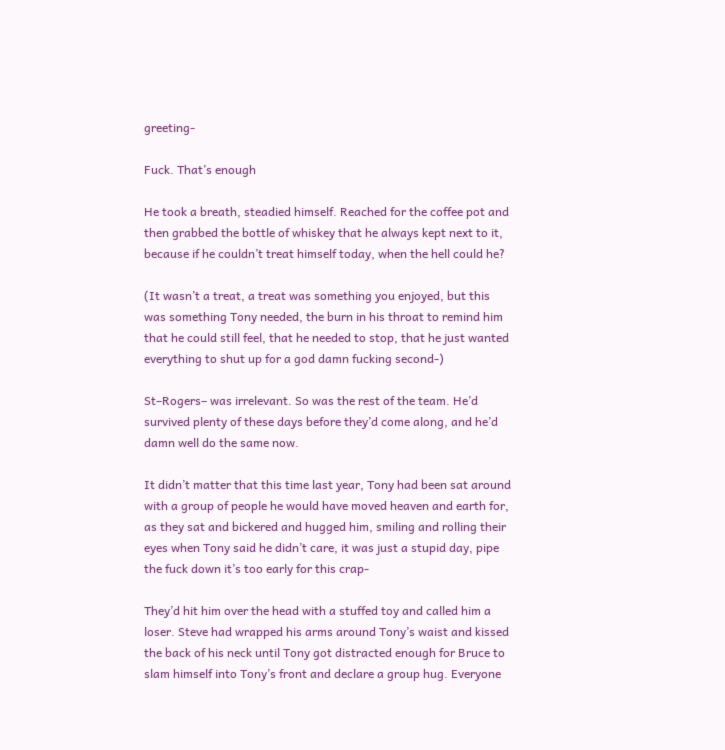greeting-

Fuck. That’s enough

He took a breath, steadied himself. Reached for the coffee pot and then grabbed the bottle of whiskey that he always kept next to it, because if he couldn’t treat himself today, when the hell could he?

(It wasn’t a treat, a treat was something you enjoyed, but this was something Tony needed, the burn in his throat to remind him that he could still feel, that he needed to stop, that he just wanted everything to shut up for a god damn fucking second-)

St–Rogers– was irrelevant. So was the rest of the team. He’d survived plenty of these days before they’d come along, and he’d damn well do the same now.

It didn’t matter that this time last year, Tony had been sat around with a group of people he would have moved heaven and earth for, as they sat and bickered and hugged him, smiling and rolling their eyes when Tony said he didn’t care, it was just a stupid day, pipe the fuck down it’s too early for this crap-

They’d hit him over the head with a stuffed toy and called him a loser. Steve had wrapped his arms around Tony’s waist and kissed the back of his neck until Tony got distracted enough for Bruce to slam himself into Tony’s front and declare a group hug. Everyone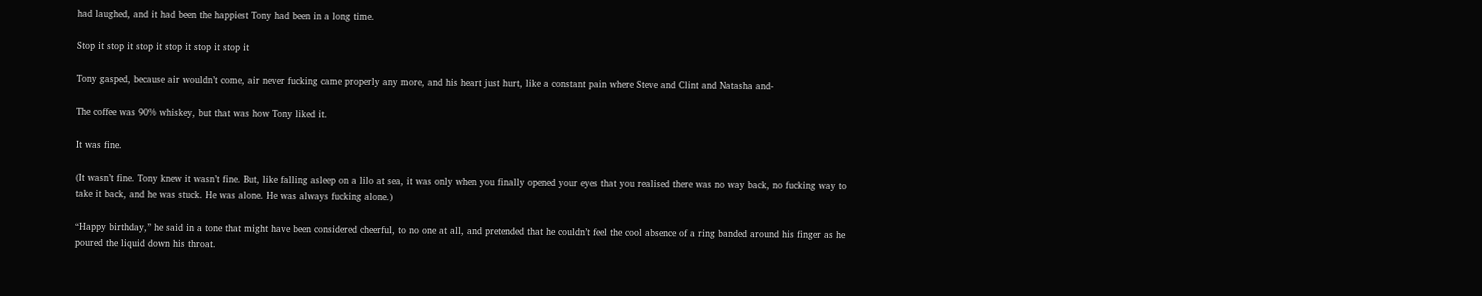had laughed, and it had been the happiest Tony had been in a long time.

Stop it stop it stop it stop it stop it stop it

Tony gasped, because air wouldn’t come, air never fucking came properly any more, and his heart just hurt, like a constant pain where Steve and Clint and Natasha and-

The coffee was 90% whiskey, but that was how Tony liked it.

It was fine.

(It wasn’t fine. Tony knew it wasn’t fine. But, like falling asleep on a lilo at sea, it was only when you finally opened your eyes that you realised there was no way back, no fucking way to take it back, and he was stuck. He was alone. He was always fucking alone.)

“Happy birthday,” he said in a tone that might have been considered cheerful, to no one at all, and pretended that he couldn’t feel the cool absence of a ring banded around his finger as he poured the liquid down his throat.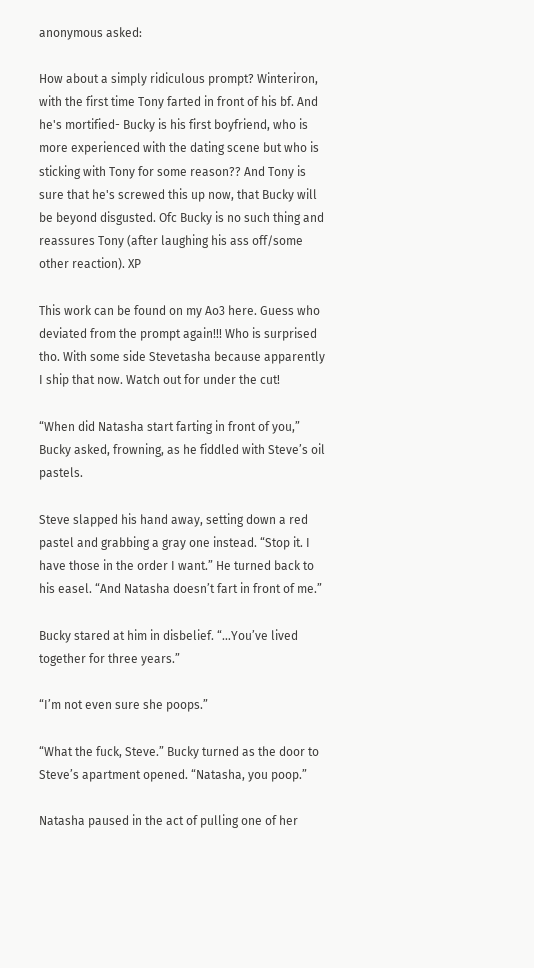anonymous asked:

How about a simply ridiculous prompt? Winteriron, with the first time Tony farted in front of his bf. And he's mortified- Bucky is his first boyfriend, who is more experienced with the dating scene but who is sticking with Tony for some reason?? And Tony is sure that he's screwed this up now, that Bucky will be beyond disgusted. Ofc Bucky is no such thing and reassures Tony (after laughing his ass off/some other reaction). XP

This work can be found on my Ao3 here. Guess who deviated from the prompt again!!! Who is surprised tho. With some side Stevetasha because apparently I ship that now. Watch out for under the cut!

“When did Natasha start farting in front of you,” Bucky asked, frowning, as he fiddled with Steve’s oil pastels.

Steve slapped his hand away, setting down a red pastel and grabbing a gray one instead. “Stop it. I have those in the order I want.” He turned back to his easel. “And Natasha doesn’t fart in front of me.”

Bucky stared at him in disbelief. “…You’ve lived together for three years.”

“I’m not even sure she poops.”

“What the fuck, Steve.” Bucky turned as the door to Steve’s apartment opened. “Natasha, you poop.”

Natasha paused in the act of pulling one of her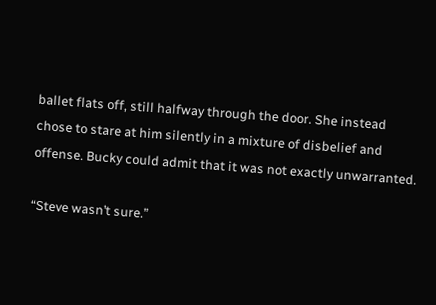ballet flats off, still halfway through the door. She instead chose to stare at him silently in a mixture of disbelief and offense. Bucky could admit that it was not exactly unwarranted.

“Steve wasn’t sure.”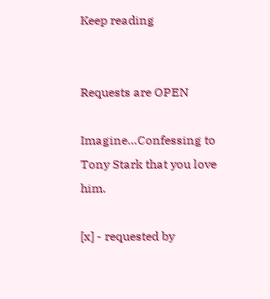Keep reading


Requests are OPEN

Imagine…Confessing to Tony Stark that you love him.

[x] - requested by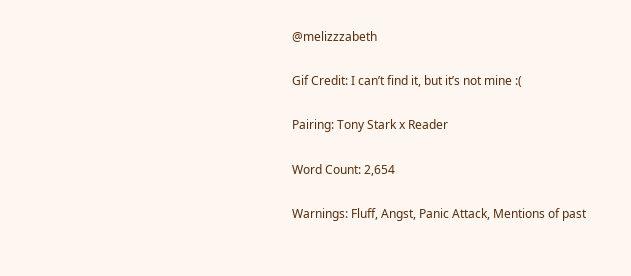@melizzzabeth

Gif Credit: I can’t find it, but it’s not mine :(

Pairing: Tony Stark x Reader

Word Count: 2,654

Warnings: Fluff, Angst, Panic Attack, Mentions of past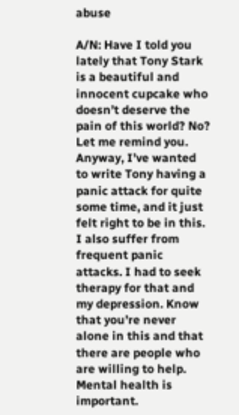abuse

A/N: Have I told you lately that Tony Stark is a beautiful and innocent cupcake who doesn’t deserve the pain of this world? No? Let me remind you. Anyway, I’ve wanted to write Tony having a panic attack for quite some time, and it just felt right to be in this. I also suffer from frequent panic attacks. I had to seek therapy for that and my depression. Know that you’re never alone in this and that there are people who are willing to help. Mental health is important.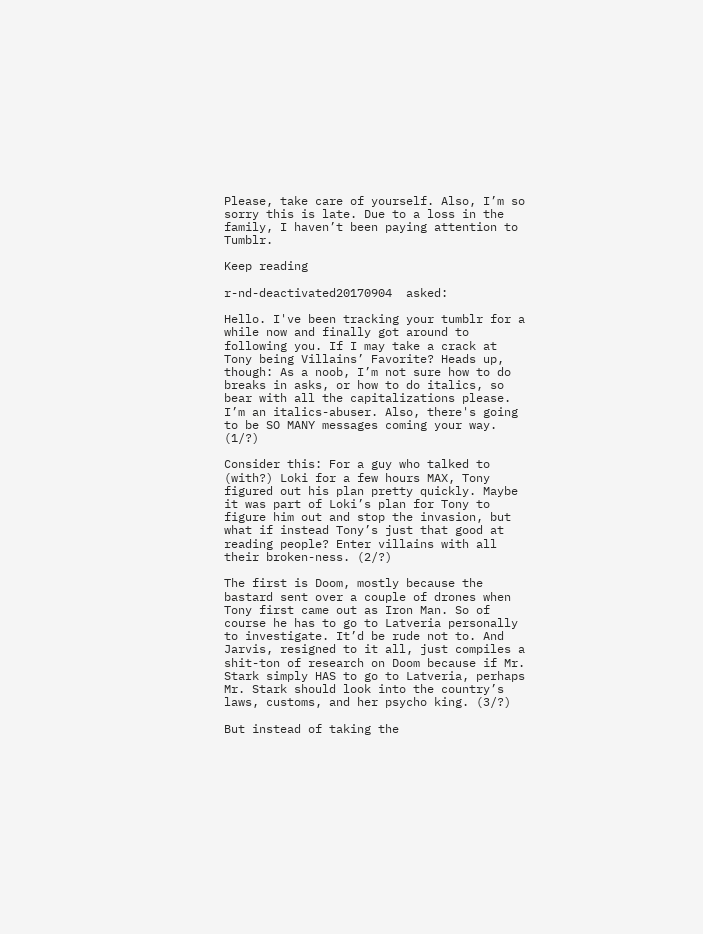Please, take care of yourself. Also, I’m so sorry this is late. Due to a loss in the family, I haven’t been paying attention to Tumblr.

Keep reading

r-nd-deactivated20170904  asked:

Hello. I've been tracking your tumblr for a while now and finally got around to following you. If I may take a crack at Tony being Villains’ Favorite? Heads up, though: As a noob, I’m not sure how to do breaks in asks, or how to do italics, so bear with all the capitalizations please. I’m an italics-abuser. Also, there's going to be SO MANY messages coming your way. (1/?)

Consider this: For a guy who talked to (with?) Loki for a few hours MAX, Tony figured out his plan pretty quickly. Maybe it was part of Loki’s plan for Tony to figure him out and stop the invasion, but what if instead Tony’s just that good at reading people? Enter villains with all their broken-ness. (2/?)

The first is Doom, mostly because the bastard sent over a couple of drones when Tony first came out as Iron Man. So of course he has to go to Latveria personally to investigate. It’d be rude not to. And Jarvis, resigned to it all, just compiles a shit-ton of research on Doom because if Mr. Stark simply HAS to go to Latveria, perhaps Mr. Stark should look into the country’s laws, customs, and her psycho king. (3/?)

But instead of taking the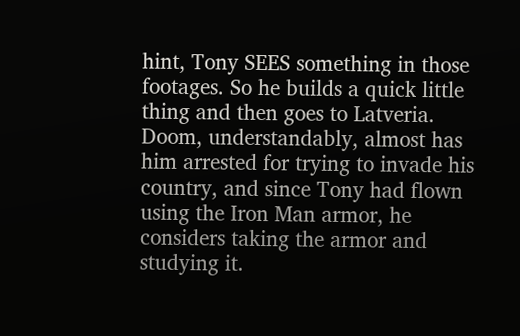hint, Tony SEES something in those footages. So he builds a quick little thing and then goes to Latveria. Doom, understandably, almost has him arrested for trying to invade his country, and since Tony had flown using the Iron Man armor, he considers taking the armor and studying it.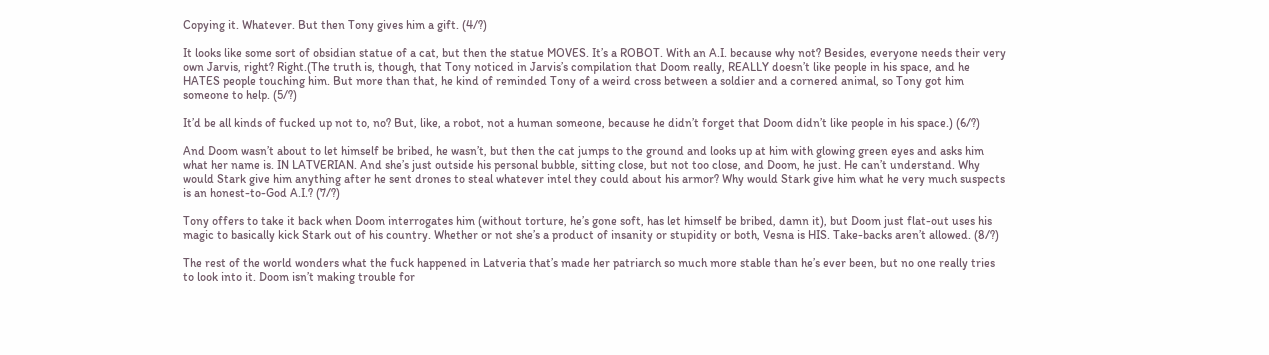Copying it. Whatever. But then Tony gives him a gift. (4/?)

It looks like some sort of obsidian statue of a cat, but then the statue MOVES. It’s a ROBOT. With an A.I. because why not? Besides, everyone needs their very own Jarvis, right? Right.(The truth is, though, that Tony noticed in Jarvis’s compilation that Doom really, REALLY doesn’t like people in his space, and he HATES people touching him. But more than that, he kind of reminded Tony of a weird cross between a soldier and a cornered animal, so Tony got him someone to help. (5/?)

It’d be all kinds of fucked up not to, no? But, like, a robot, not a human someone, because he didn’t forget that Doom didn’t like people in his space.) (6/?)

And Doom wasn’t about to let himself be bribed, he wasn’t, but then the cat jumps to the ground and looks up at him with glowing green eyes and asks him what her name is. IN LATVERIAN. And she’s just outside his personal bubble, sitting close, but not too close, and Doom, he just. He can’t understand. Why would Stark give him anything after he sent drones to steal whatever intel they could about his armor? Why would Stark give him what he very much suspects is an honest-to-God A.I.? (7/?)

Tony offers to take it back when Doom interrogates him (without torture, he’s gone soft, has let himself be bribed, damn it), but Doom just flat-out uses his magic to basically kick Stark out of his country. Whether or not she’s a product of insanity or stupidity or both, Vesna is HIS. Take-backs aren’t allowed. (8/?)

The rest of the world wonders what the fuck happened in Latveria that’s made her patriarch so much more stable than he’s ever been, but no one really tries to look into it. Doom isn’t making trouble for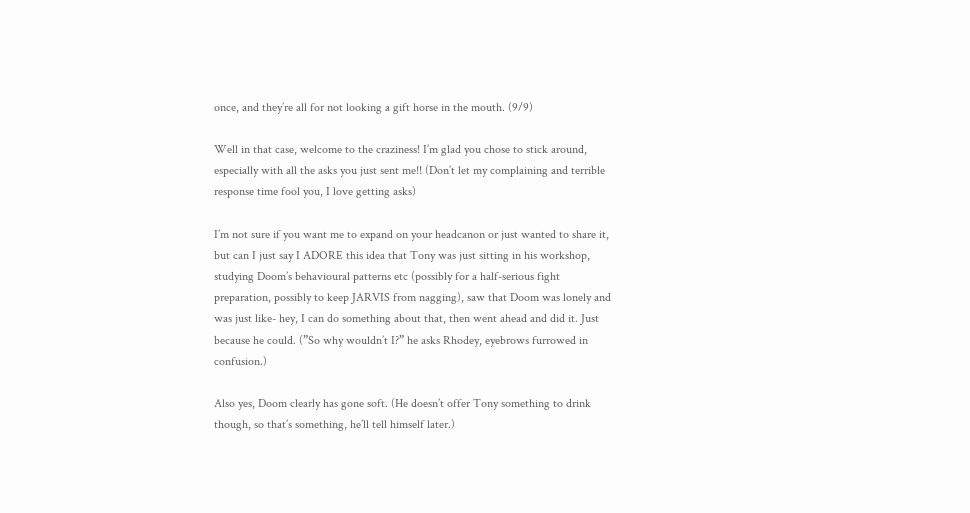once, and they’re all for not looking a gift horse in the mouth. (9/9)

Well in that case, welcome to the craziness! I’m glad you chose to stick around, especially with all the asks you just sent me!! (Don’t let my complaining and terrible response time fool you, I love getting asks)

I’m not sure if you want me to expand on your headcanon or just wanted to share it, but can I just say I ADORE this idea that Tony was just sitting in his workshop, studying Doom’s behavioural patterns etc (possibly for a half-serious fight preparation, possibly to keep JARVIS from nagging), saw that Doom was lonely and was just like- hey, I can do something about that, then went ahead and did it. Just because he could. (”So why wouldn’t I?” he asks Rhodey, eyebrows furrowed in confusion.)

Also yes, Doom clearly has gone soft. (He doesn’t offer Tony something to drink though, so that’s something, he’ll tell himself later.)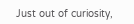Just out of curiosity,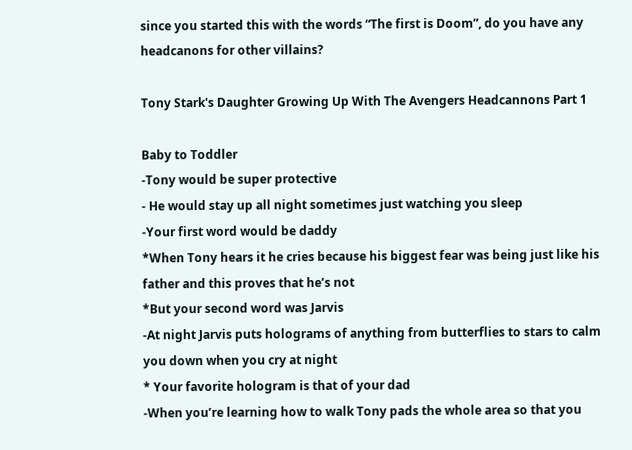since you started this with the words “The first is Doom”, do you have any headcanons for other villains?

Tony Stark's Daughter Growing Up With The Avengers Headcannons Part 1

Baby to Toddler
-Tony would be super protective
- He would stay up all night sometimes just watching you sleep
-Your first word would be daddy
*When Tony hears it he cries because his biggest fear was being just like his father and this proves that he’s not
*But your second word was Jarvis
-At night Jarvis puts holograms of anything from butterflies to stars to calm you down when you cry at night
* Your favorite hologram is that of your dad
-When you’re learning how to walk Tony pads the whole area so that you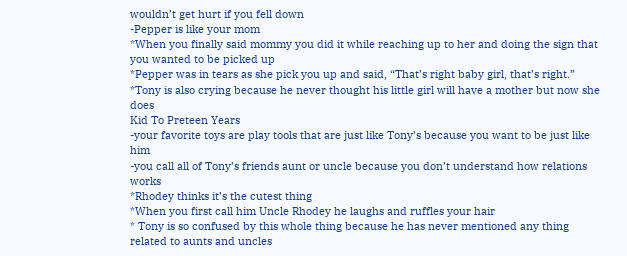wouldn’t get hurt if you fell down
-Pepper is like your mom
*When you finally said mommy you did it while reaching up to her and doing the sign that you wanted to be picked up
*Pepper was in tears as she pick you up and said, “That’s right baby girl, that’s right.”
*Tony is also crying because he never thought his little girl will have a mother but now she does
Kid To Preteen Years
-your favorite toys are play tools that are just like Tony’s because you want to be just like him
-you call all of Tony’s friends aunt or uncle because you don’t understand how relations works
*Rhodey thinks it’s the cutest thing
*When you first call him Uncle Rhodey he laughs and ruffles your hair
* Tony is so confused by this whole thing because he has never mentioned any thing related to aunts and uncles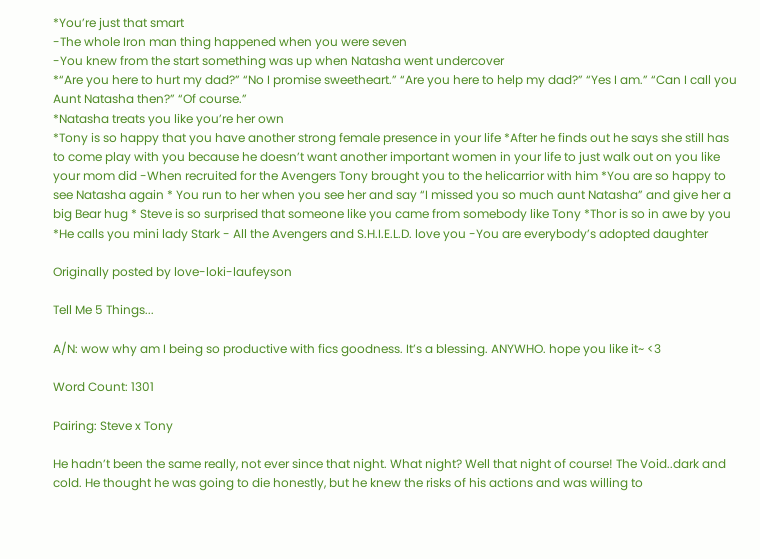*You’re just that smart
-The whole Iron man thing happened when you were seven
-You knew from the start something was up when Natasha went undercover
*“Are you here to hurt my dad?” “No I promise sweetheart.” “Are you here to help my dad?” “Yes I am.” “Can I call you Aunt Natasha then?” “Of course.”
*Natasha treats you like you’re her own
*Tony is so happy that you have another strong female presence in your life *After he finds out he says she still has to come play with you because he doesn’t want another important women in your life to just walk out on you like your mom did -When recruited for the Avengers Tony brought you to the helicarrior with him *You are so happy to see Natasha again * You run to her when you see her and say “I missed you so much aunt Natasha” and give her a big Bear hug * Steve is so surprised that someone like you came from somebody like Tony *Thor is so in awe by you *He calls you mini lady Stark - All the Avengers and S.H.I.E.L.D. love you -You are everybody’s adopted daughter

Originally posted by love-loki-laufeyson

Tell Me 5 Things...

A/N: wow why am I being so productive with fics goodness. It’s a blessing. ANYWHO. hope you like it~ <3

Word Count: 1301

Pairing: Steve x Tony

He hadn’t been the same really, not ever since that night. What night? Well that night of course! The Void..dark and cold. He thought he was going to die honestly, but he knew the risks of his actions and was willing to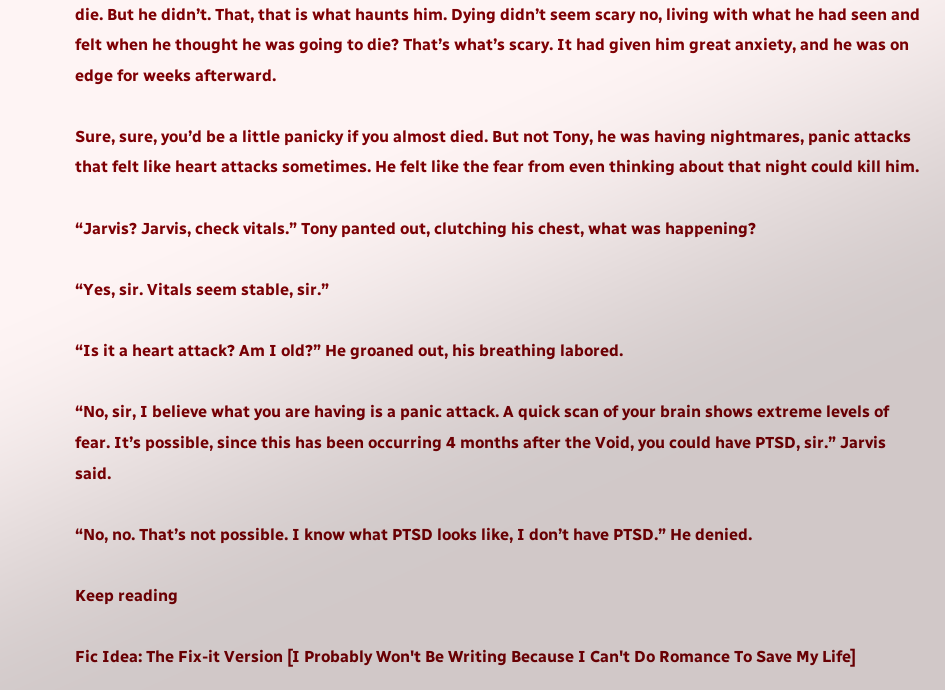die. But he didn’t. That, that is what haunts him. Dying didn’t seem scary no, living with what he had seen and felt when he thought he was going to die? That’s what’s scary. It had given him great anxiety, and he was on edge for weeks afterward.

Sure, sure, you’d be a little panicky if you almost died. But not Tony, he was having nightmares, panic attacks that felt like heart attacks sometimes. He felt like the fear from even thinking about that night could kill him.

“Jarvis? Jarvis, check vitals.” Tony panted out, clutching his chest, what was happening?

“Yes, sir. Vitals seem stable, sir.”

“Is it a heart attack? Am I old?” He groaned out, his breathing labored.

“No, sir, I believe what you are having is a panic attack. A quick scan of your brain shows extreme levels of fear. It’s possible, since this has been occurring 4 months after the Void, you could have PTSD, sir.” Jarvis said.

“No, no. That’s not possible. I know what PTSD looks like, I don’t have PTSD.” He denied.

Keep reading

Fic Idea: The Fix-it Version [I Probably Won't Be Writing Because I Can't Do Romance To Save My Life]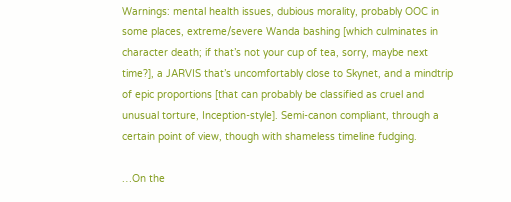Warnings: mental health issues, dubious morality, probably OOC in some places, extreme/severe Wanda bashing [which culminates in character death; if that’s not your cup of tea, sorry, maybe next time?], a JARVIS that’s uncomfortably close to Skynet, and a mindtrip of epic proportions [that can probably be classified as cruel and unusual torture, Inception-style]. Semi-canon compliant, through a certain point of view, though with shameless timeline fudging.

…On the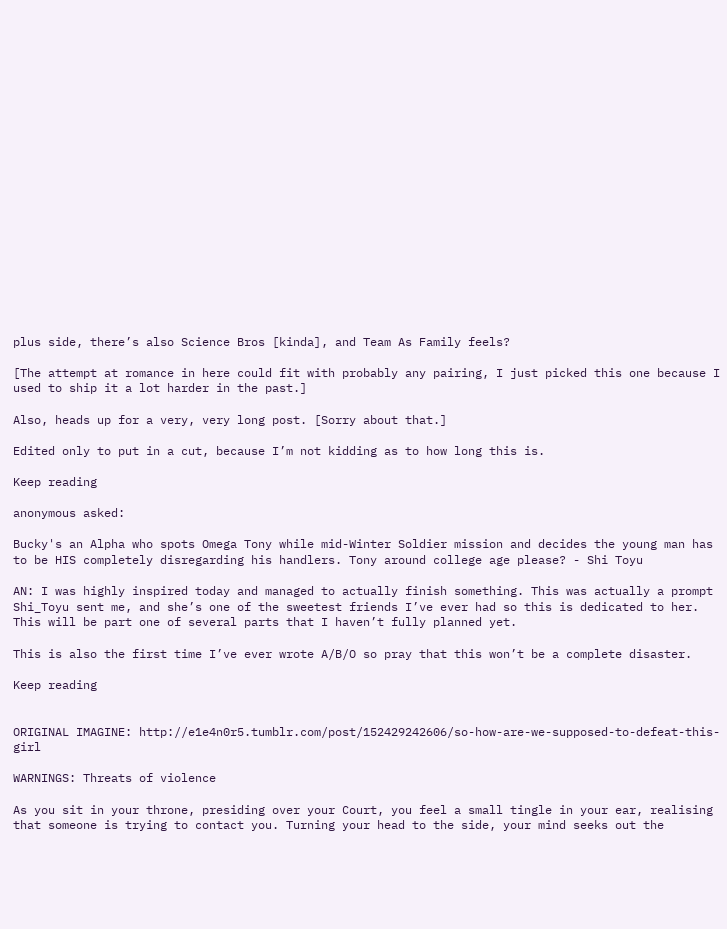plus side, there’s also Science Bros [kinda], and Team As Family feels?

[The attempt at romance in here could fit with probably any pairing, I just picked this one because I used to ship it a lot harder in the past.]

Also, heads up for a very, very long post. [Sorry about that.]

Edited only to put in a cut, because I’m not kidding as to how long this is.

Keep reading

anonymous asked:

Bucky's an Alpha who spots Omega Tony while mid-Winter Soldier mission and decides the young man has to be HIS completely disregarding his handlers. Tony around college age please? - Shi Toyu

AN: I was highly inspired today and managed to actually finish something. This was actually a prompt Shi_Toyu sent me, and she’s one of the sweetest friends I’ve ever had so this is dedicated to her. This will be part one of several parts that I haven’t fully planned yet.

This is also the first time I’ve ever wrote A/B/O so pray that this won’t be a complete disaster.

Keep reading


ORIGINAL IMAGINE: http://e1e4n0r5.tumblr.com/post/152429242606/so-how-are-we-supposed-to-defeat-this-girl

WARNINGS: Threats of violence

As you sit in your throne, presiding over your Court, you feel a small tingle in your ear, realising that someone is trying to contact you. Turning your head to the side, your mind seeks out the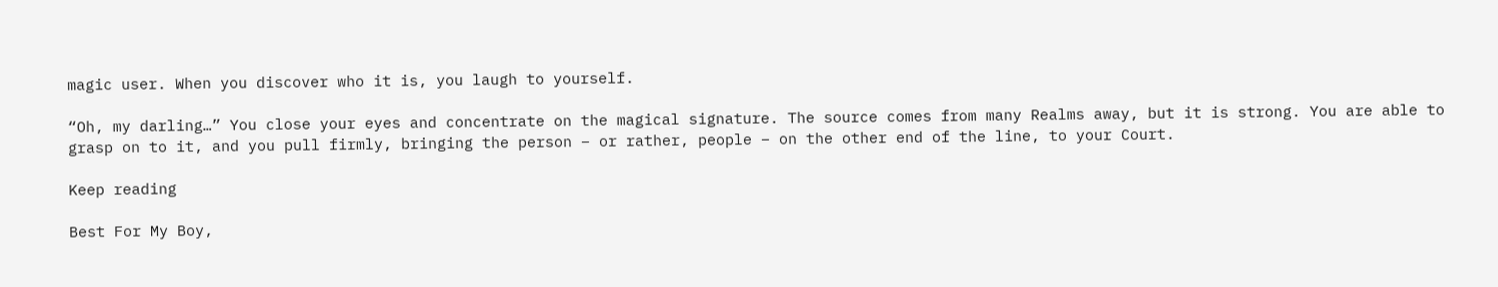magic user. When you discover who it is, you laugh to yourself.

“Oh, my darling…” You close your eyes and concentrate on the magical signature. The source comes from many Realms away, but it is strong. You are able to grasp on to it, and you pull firmly, bringing the person – or rather, people – on the other end of the line, to your Court.

Keep reading

Best For My Boy,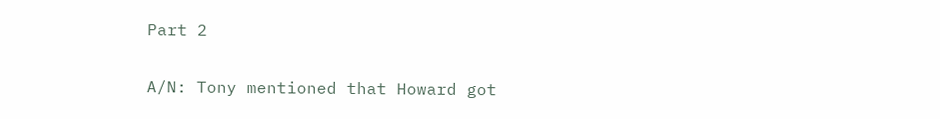Part 2

A/N: Tony mentioned that Howard got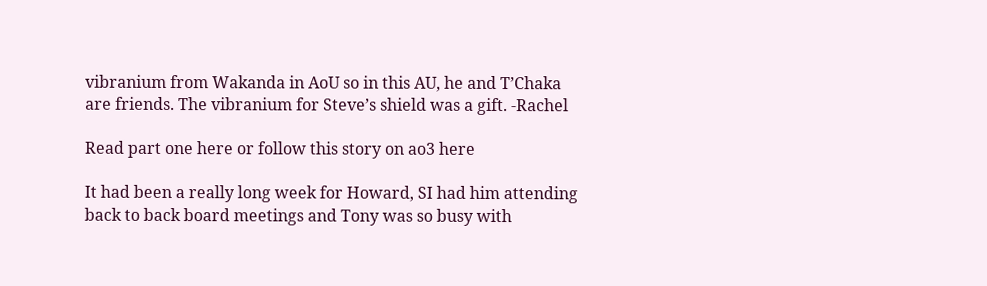vibranium from Wakanda in AoU so in this AU, he and T’Chaka are friends. The vibranium for Steve’s shield was a gift. -Rachel

Read part one here or follow this story on ao3 here

It had been a really long week for Howard, SI had him attending back to back board meetings and Tony was so busy with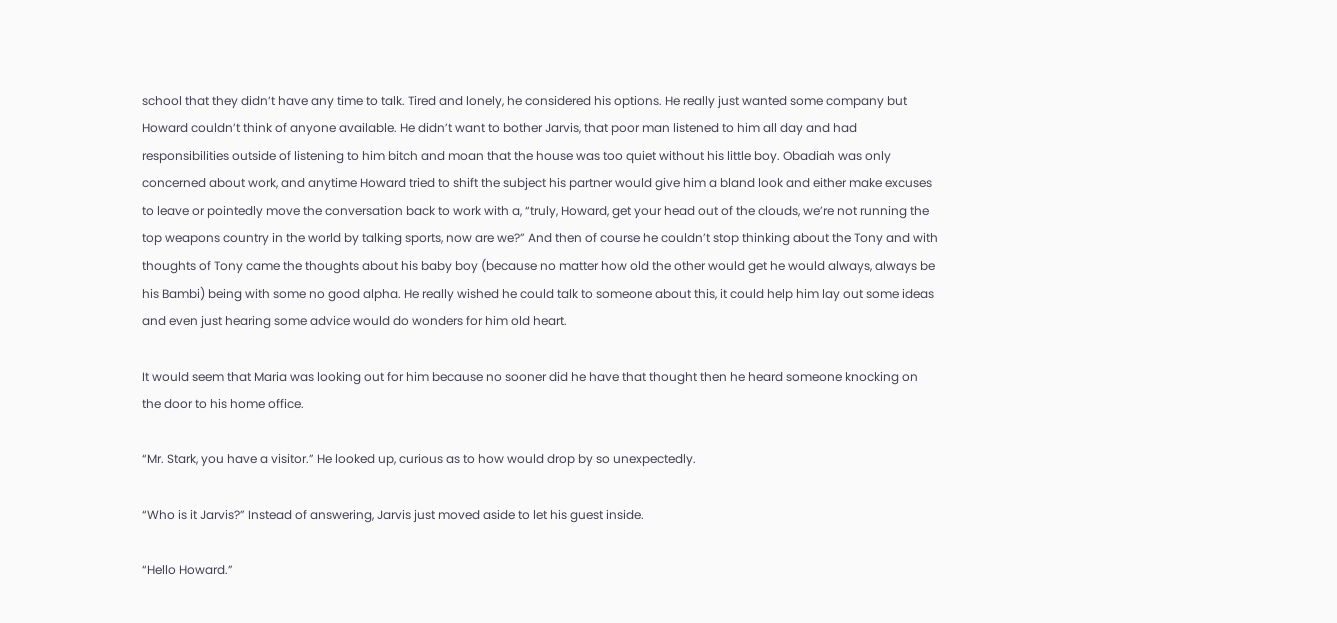school that they didn’t have any time to talk. Tired and lonely, he considered his options. He really just wanted some company but Howard couldn’t think of anyone available. He didn’t want to bother Jarvis, that poor man listened to him all day and had responsibilities outside of listening to him bitch and moan that the house was too quiet without his little boy. Obadiah was only concerned about work, and anytime Howard tried to shift the subject his partner would give him a bland look and either make excuses to leave or pointedly move the conversation back to work with a, “truly, Howard, get your head out of the clouds, we’re not running the top weapons country in the world by talking sports, now are we?” And then of course he couldn’t stop thinking about the Tony and with thoughts of Tony came the thoughts about his baby boy (because no matter how old the other would get he would always, always be his Bambi) being with some no good alpha. He really wished he could talk to someone about this, it could help him lay out some ideas and even just hearing some advice would do wonders for him old heart.

It would seem that Maria was looking out for him because no sooner did he have that thought then he heard someone knocking on the door to his home office.

“Mr. Stark, you have a visitor.” He looked up, curious as to how would drop by so unexpectedly.

“Who is it Jarvis?” Instead of answering, Jarvis just moved aside to let his guest inside.

“Hello Howard.”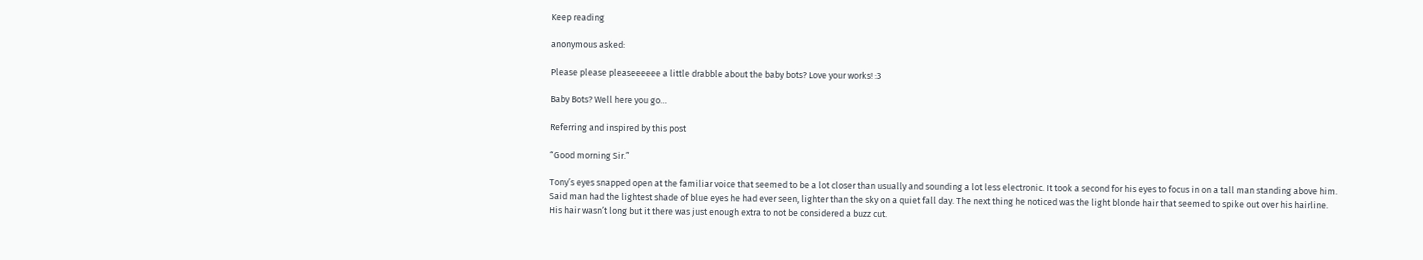Keep reading

anonymous asked:

Please please pleaseeeeee a little drabble about the baby bots? Love your works! :3

Baby Bots? Well here you go…

Referring and inspired by this post

“Good morning Sir.”

Tony’s eyes snapped open at the familiar voice that seemed to be a lot closer than usually and sounding a lot less electronic. It took a second for his eyes to focus in on a tall man standing above him. Said man had the lightest shade of blue eyes he had ever seen, lighter than the sky on a quiet fall day. The next thing he noticed was the light blonde hair that seemed to spike out over his hairline. His hair wasn’t long but it there was just enough extra to not be considered a buzz cut.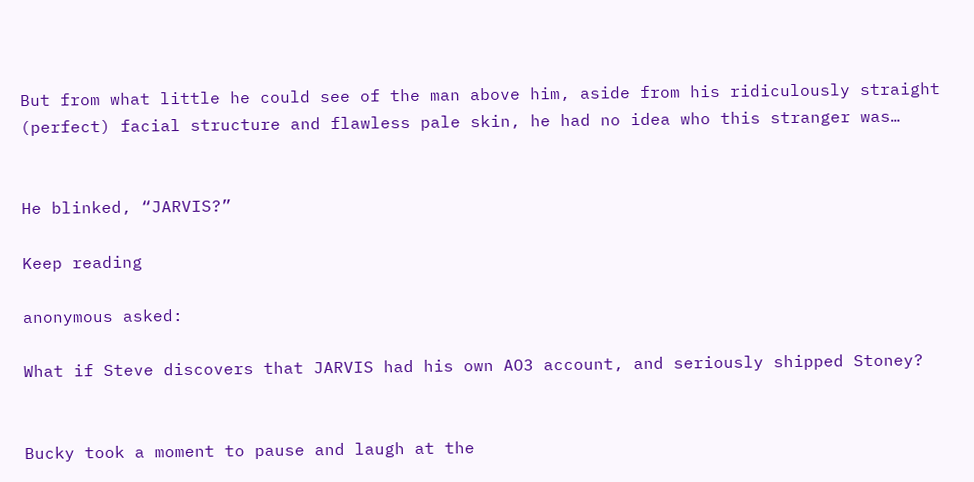But from what little he could see of the man above him, aside from his ridiculously straight (perfect) facial structure and flawless pale skin, he had no idea who this stranger was…


He blinked, “JARVIS?”

Keep reading

anonymous asked:

What if Steve discovers that JARVIS had his own AO3 account, and seriously shipped Stoney?


Bucky took a moment to pause and laugh at the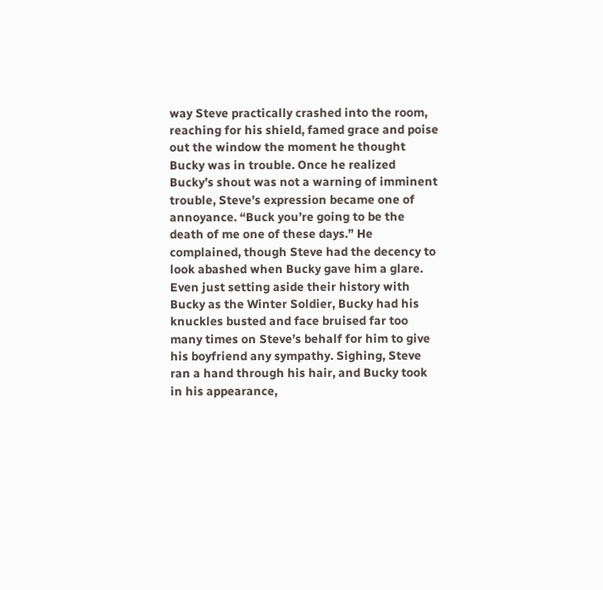way Steve practically crashed into the room, reaching for his shield, famed grace and poise out the window the moment he thought Bucky was in trouble. Once he realized Bucky’s shout was not a warning of imminent trouble, Steve’s expression became one of annoyance. “Buck you’re going to be the death of me one of these days.” He complained, though Steve had the decency to look abashed when Bucky gave him a glare. Even just setting aside their history with Bucky as the Winter Soldier, Bucky had his knuckles busted and face bruised far too many times on Steve’s behalf for him to give his boyfriend any sympathy. Sighing, Steve ran a hand through his hair, and Bucky took in his appearance,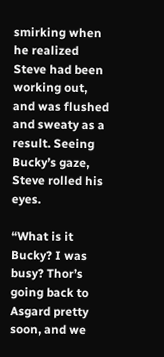smirking when he realized Steve had been working out, and was flushed and sweaty as a result. Seeing Bucky’s gaze, Steve rolled his eyes.

“What is it Bucky? I was busy? Thor’s going back to Asgard pretty soon, and we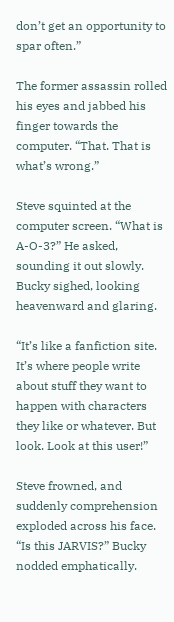don’t get an opportunity to spar often.”

The former assassin rolled his eyes and jabbed his finger towards the computer. “That. That is what’s wrong.”

Steve squinted at the computer screen. “What is A-O-3?” He asked, sounding it out slowly. Bucky sighed, looking heavenward and glaring.

“It’s like a fanfiction site. It’s where people write about stuff they want to happen with characters they like or whatever. But look. Look at this user!”

Steve frowned, and suddenly comprehension exploded across his face. “Is this JARVIS?” Bucky nodded emphatically.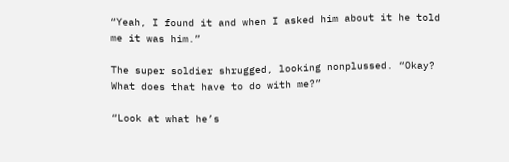“Yeah, I found it and when I asked him about it he told me it was him.”

The super soldier shrugged, looking nonplussed. “Okay? What does that have to do with me?”

“Look at what he’s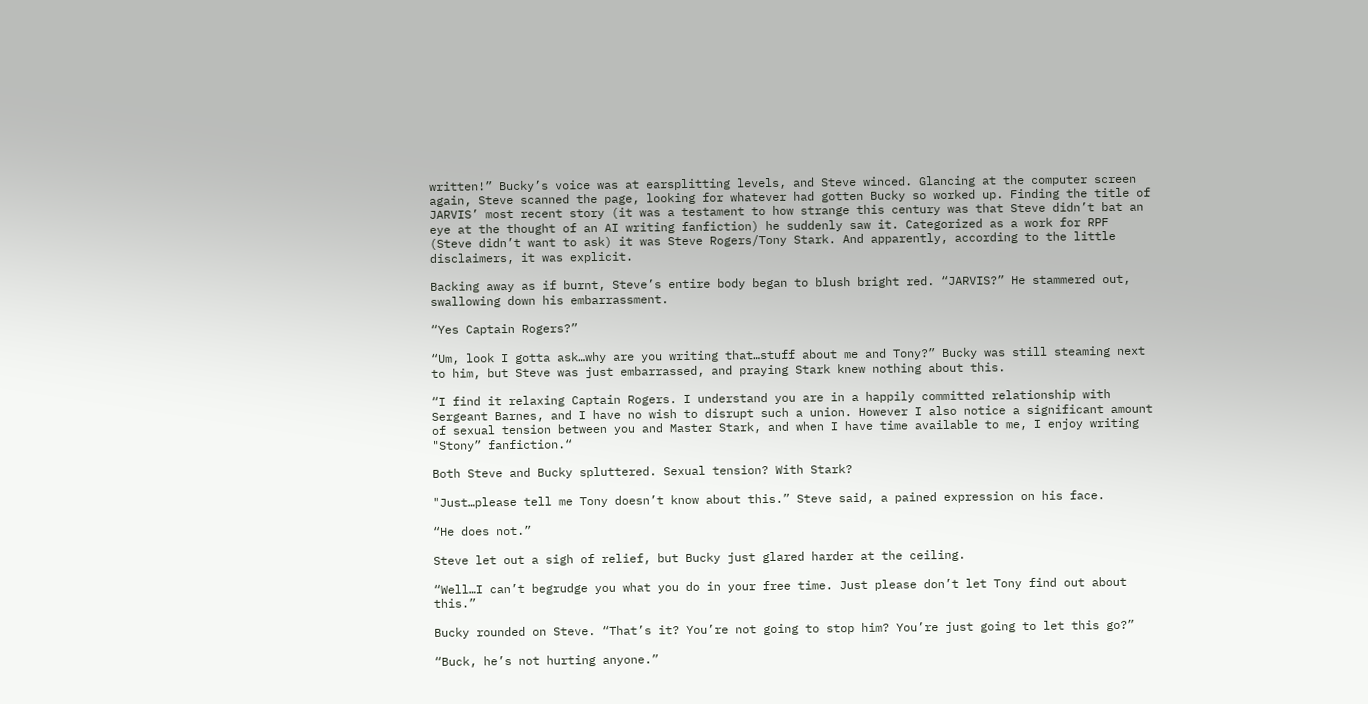written!” Bucky’s voice was at earsplitting levels, and Steve winced. Glancing at the computer screen again, Steve scanned the page, looking for whatever had gotten Bucky so worked up. Finding the title of JARVIS’ most recent story (it was a testament to how strange this century was that Steve didn’t bat an eye at the thought of an AI writing fanfiction) he suddenly saw it. Categorized as a work for RPF (Steve didn’t want to ask) it was Steve Rogers/Tony Stark. And apparently, according to the little disclaimers, it was explicit.

Backing away as if burnt, Steve’s entire body began to blush bright red. “JARVIS?” He stammered out, swallowing down his embarrassment.

“Yes Captain Rogers?”

“Um, look I gotta ask…why are you writing that…stuff about me and Tony?” Bucky was still steaming next to him, but Steve was just embarrassed, and praying Stark knew nothing about this.

“I find it relaxing Captain Rogers. I understand you are in a happily committed relationship with Sergeant Barnes, and I have no wish to disrupt such a union. However I also notice a significant amount of sexual tension between you and Master Stark, and when I have time available to me, I enjoy writing "Stony” fanfiction.“

Both Steve and Bucky spluttered. Sexual tension? With Stark?

"Just…please tell me Tony doesn’t know about this.” Steve said, a pained expression on his face.

“He does not.”

Steve let out a sigh of relief, but Bucky just glared harder at the ceiling.

“Well…I can’t begrudge you what you do in your free time. Just please don’t let Tony find out about this.”

Bucky rounded on Steve. “That’s it? You’re not going to stop him? You’re just going to let this go?”

“Buck, he’s not hurting anyone.”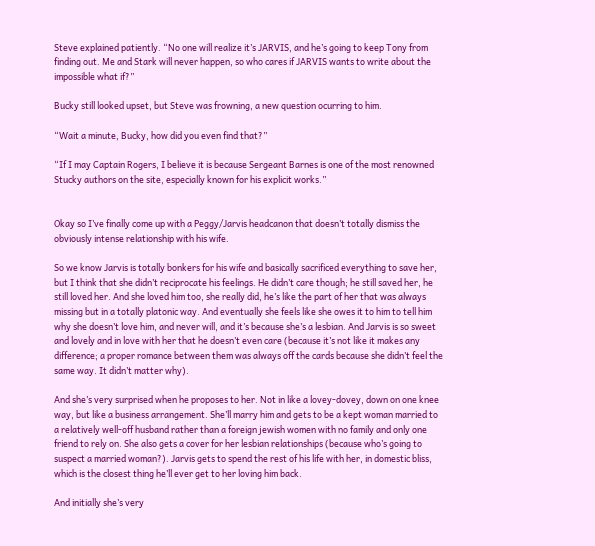Steve explained patiently. “No one will realize it’s JARVIS, and he’s going to keep Tony from finding out. Me and Stark will never happen, so who cares if JARVIS wants to write about the impossible what if?”

Bucky still looked upset, but Steve was frowning, a new question ocurring to him.

“Wait a minute, Bucky, how did you even find that?”

“If I may Captain Rogers, I believe it is because Sergeant Barnes is one of the most renowned Stucky authors on the site, especially known for his explicit works.”


Okay so I’ve finally come up with a Peggy/Jarvis headcanon that doesn’t totally dismiss the obviously intense relationship with his wife.

So we know Jarvis is totally bonkers for his wife and basically sacrificed everything to save her, but I think that she didn’t reciprocate his feelings. He didn’t care though; he still saved her, he still loved her. And she loved him too, she really did, he’s like the part of her that was always missing but in a totally platonic way. And eventually she feels like she owes it to him to tell him why she doesn’t love him, and never will, and it’s because she’s a lesbian. And Jarvis is so sweet and lovely and in love with her that he doesn’t even care (because it’s not like it makes any difference; a proper romance between them was always off the cards because she didn’t feel the same way. It didn’t matter why).

And she’s very surprised when he proposes to her. Not in like a lovey-dovey, down on one knee way, but like a business arrangement. She’ll marry him and gets to be a kept woman married to a relatively well-off husband rather than a foreign jewish women with no family and only one friend to rely on. She also gets a cover for her lesbian relationships (because who’s going to suspect a married woman?). Jarvis gets to spend the rest of his life with her, in domestic bliss, which is the closest thing he’ll ever get to her loving him back.

And initially she’s very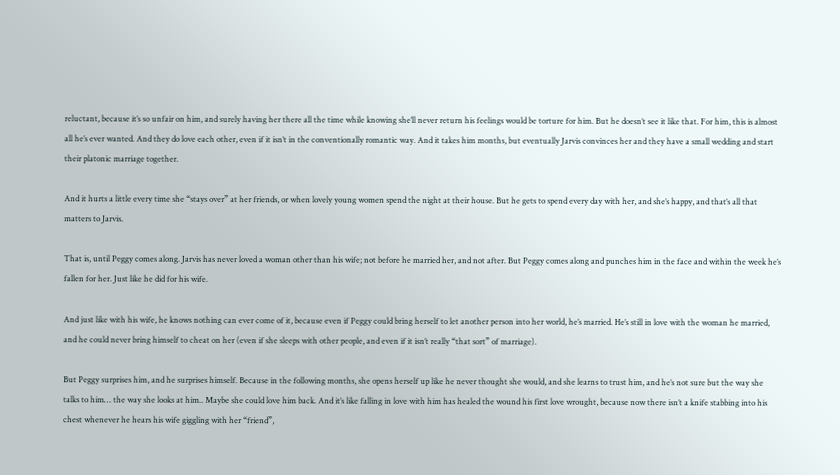reluctant, because it’s so unfair on him, and surely having her there all the time while knowing she’ll never return his feelings would be torture for him. But he doesn’t see it like that. For him, this is almost all he’s ever wanted. And they do love each other, even if it isn’t in the conventionally romantic way. And it takes him months, but eventually Jarvis convinces her and they have a small wedding and start their platonic marriage together.

And it hurts a little every time she “stays over” at her friends, or when lovely young women spend the night at their house. But he gets to spend every day with her, and she’s happy, and that’s all that matters to Jarvis.

That is, until Peggy comes along. Jarvis has never loved a woman other than his wife; not before he married her, and not after. But Peggy comes along and punches him in the face and within the week he’s fallen for her. Just like he did for his wife.

And just like with his wife, he knows nothing can ever come of it, because even if Peggy could bring herself to let another person into her world, he’s married. He’s still in love with the woman he married, and he could never bring himself to cheat on her (even if she sleeps with other people, and even if it isn’t really “that sort” of marriage).

But Peggy surprises him, and he surprises himself. Because in the following months, she opens herself up like he never thought she would, and she learns to trust him, and he’s not sure but the way she talks to him… the way she looks at him.. Maybe she could love him back. And it’s like falling in love with him has healed the wound his first love wrought, because now there isn’t a knife stabbing into his chest whenever he hears his wife giggling with her “friend”,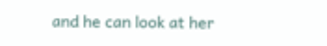and he can look at her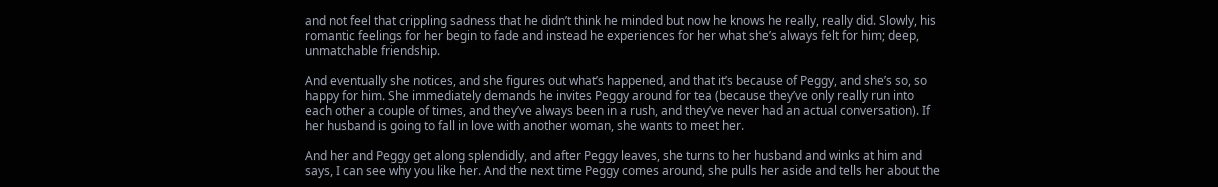and not feel that crippling sadness that he didn’t think he minded but now he knows he really, really did. Slowly, his romantic feelings for her begin to fade and instead he experiences for her what she’s always felt for him; deep, unmatchable friendship.

And eventually she notices, and she figures out what’s happened, and that it’s because of Peggy, and she’s so, so happy for him. She immediately demands he invites Peggy around for tea (because they’ve only really run into each other a couple of times, and they’ve always been in a rush, and they’ve never had an actual conversation). If her husband is going to fall in love with another woman, she wants to meet her.

And her and Peggy get along splendidly, and after Peggy leaves, she turns to her husband and winks at him and says, I can see why you like her. And the next time Peggy comes around, she pulls her aside and tells her about the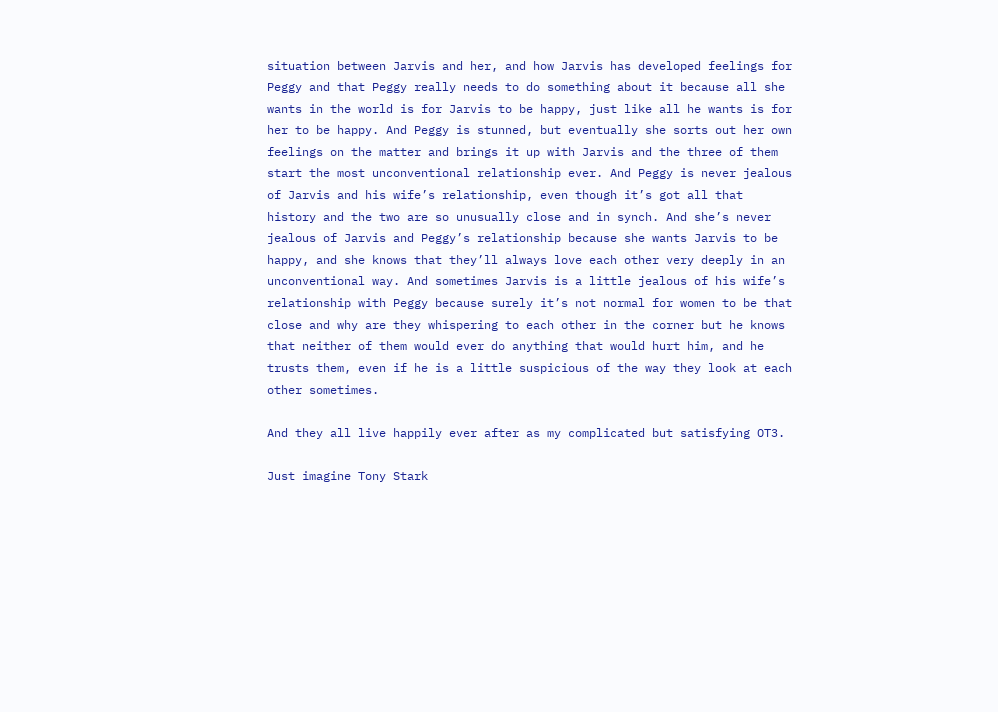situation between Jarvis and her, and how Jarvis has developed feelings for Peggy and that Peggy really needs to do something about it because all she wants in the world is for Jarvis to be happy, just like all he wants is for her to be happy. And Peggy is stunned, but eventually she sorts out her own feelings on the matter and brings it up with Jarvis and the three of them start the most unconventional relationship ever. And Peggy is never jealous of Jarvis and his wife’s relationship, even though it’s got all that history and the two are so unusually close and in synch. And she’s never jealous of Jarvis and Peggy’s relationship because she wants Jarvis to be happy, and she knows that they’ll always love each other very deeply in an unconventional way. And sometimes Jarvis is a little jealous of his wife’s relationship with Peggy because surely it’s not normal for women to be that close and why are they whispering to each other in the corner but he knows that neither of them would ever do anything that would hurt him, and he trusts them, even if he is a little suspicious of the way they look at each other sometimes.

And they all live happily ever after as my complicated but satisfying OT3.

Just imagine Tony Stark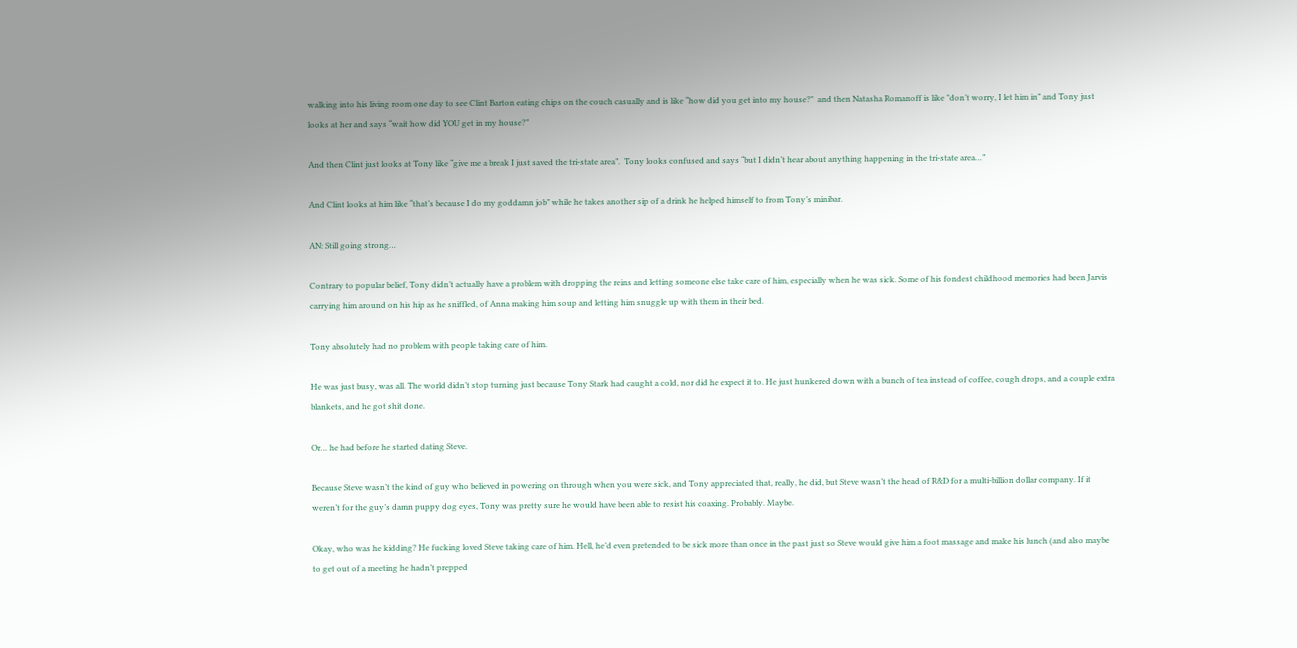walking into his living room one day to see Clint Barton eating chips on the couch casually and is like “how did you get into my house?"  and then Natasha Romanoff is like "don’t worry, I let him in” and Tony just looks at her and says “wait how did YOU get in my house?”

And then Clint just looks at Tony like “give me a break I just saved the tri-state area”.  Tony looks confused and says “but I didn’t hear about anything happening in the tri-state area…”

And Clint looks at him like “that’s because I do my goddamn job” while he takes another sip of a drink he helped himself to from Tony’s minibar.

AN: Still going strong…

Contrary to popular belief, Tony didn’t actually have a problem with dropping the reins and letting someone else take care of him, especially when he was sick. Some of his fondest childhood memories had been Jarvis carrying him around on his hip as he sniffled, of Anna making him soup and letting him snuggle up with them in their bed.

Tony absolutely had no problem with people taking care of him.

He was just busy, was all. The world didn’t stop turning just because Tony Stark had caught a cold, nor did he expect it to. He just hunkered down with a bunch of tea instead of coffee, cough drops, and a couple extra blankets, and he got shit done.

Or… he had before he started dating Steve.

Because Steve wasn’t the kind of guy who believed in powering on through when you were sick, and Tony appreciated that, really, he did, but Steve wasn’t the head of R&D for a multi-billion dollar company. If it weren’t for the guy’s damn puppy dog eyes, Tony was pretty sure he would have been able to resist his coaxing. Probably. Maybe.

Okay, who was he kidding? He fucking loved Steve taking care of him. Hell, he’d even pretended to be sick more than once in the past just so Steve would give him a foot massage and make his lunch (and also maybe to get out of a meeting he hadn’t prepped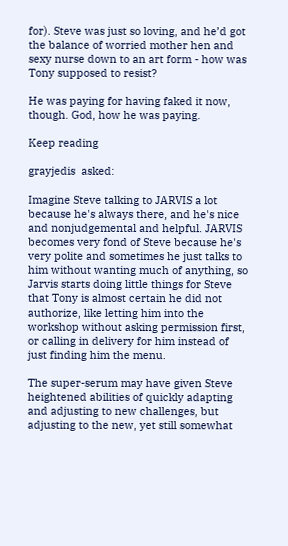for). Steve was just so loving, and he’d got the balance of worried mother hen and sexy nurse down to an art form - how was Tony supposed to resist?

He was paying for having faked it now, though. God, how he was paying.

Keep reading

grayjedis  asked:

Imagine Steve talking to JARVIS a lot because he's always there, and he's nice and nonjudgemental and helpful. JARVIS becomes very fond of Steve because he's very polite and sometimes he just talks to him without wanting much of anything, so Jarvis starts doing little things for Steve that Tony is almost certain he did not authorize, like letting him into the workshop without asking permission first, or calling in delivery for him instead of just finding him the menu.

The super-serum may have given Steve heightened abilities of quickly adapting and adjusting to new challenges, but adjusting to the new, yet still somewhat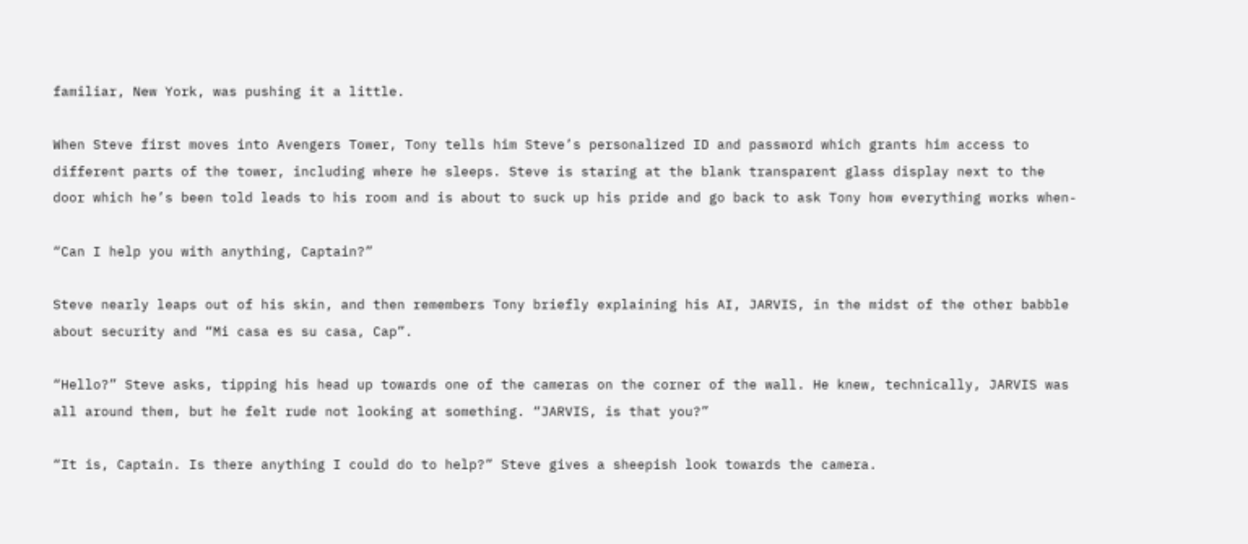familiar, New York, was pushing it a little.

When Steve first moves into Avengers Tower, Tony tells him Steve’s personalized ID and password which grants him access to different parts of the tower, including where he sleeps. Steve is staring at the blank transparent glass display next to the door which he’s been told leads to his room and is about to suck up his pride and go back to ask Tony how everything works when-

“Can I help you with anything, Captain?”

Steve nearly leaps out of his skin, and then remembers Tony briefly explaining his AI, JARVIS, in the midst of the other babble about security and “Mi casa es su casa, Cap”.

“Hello?” Steve asks, tipping his head up towards one of the cameras on the corner of the wall. He knew, technically, JARVIS was all around them, but he felt rude not looking at something. “JARVIS, is that you?”

“It is, Captain. Is there anything I could do to help?” Steve gives a sheepish look towards the camera.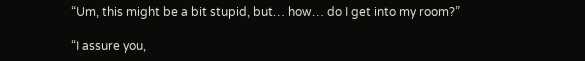“Um, this might be a bit stupid, but… how… do I get into my room?”

“I assure you,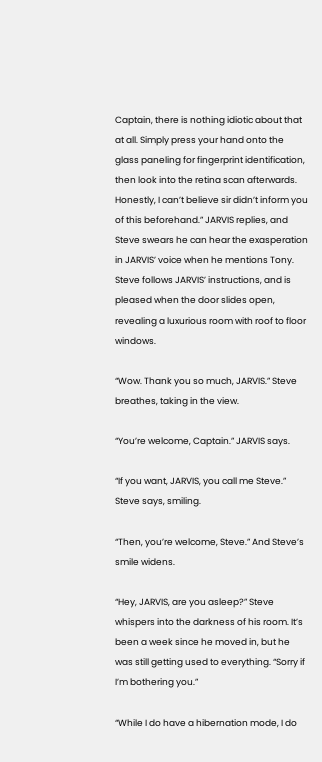Captain, there is nothing idiotic about that at all. Simply press your hand onto the glass paneling for fingerprint identification, then look into the retina scan afterwards. Honestly, I can’t believe sir didn’t inform you of this beforehand.” JARVIS replies, and Steve swears he can hear the exasperation in JARVIS’ voice when he mentions Tony. Steve follows JARVIS’ instructions, and is pleased when the door slides open, revealing a luxurious room with roof to floor windows.

“Wow. Thank you so much, JARVIS.” Steve breathes, taking in the view.

“You’re welcome, Captain.” JARVIS says.

“If you want, JARVIS, you call me Steve.” Steve says, smiling.

“Then, you’re welcome, Steve.” And Steve’s smile widens.

“Hey, JARVIS, are you asleep?” Steve whispers into the darkness of his room. It’s been a week since he moved in, but he was still getting used to everything. “Sorry if I’m bothering you.”

“While I do have a hibernation mode, I do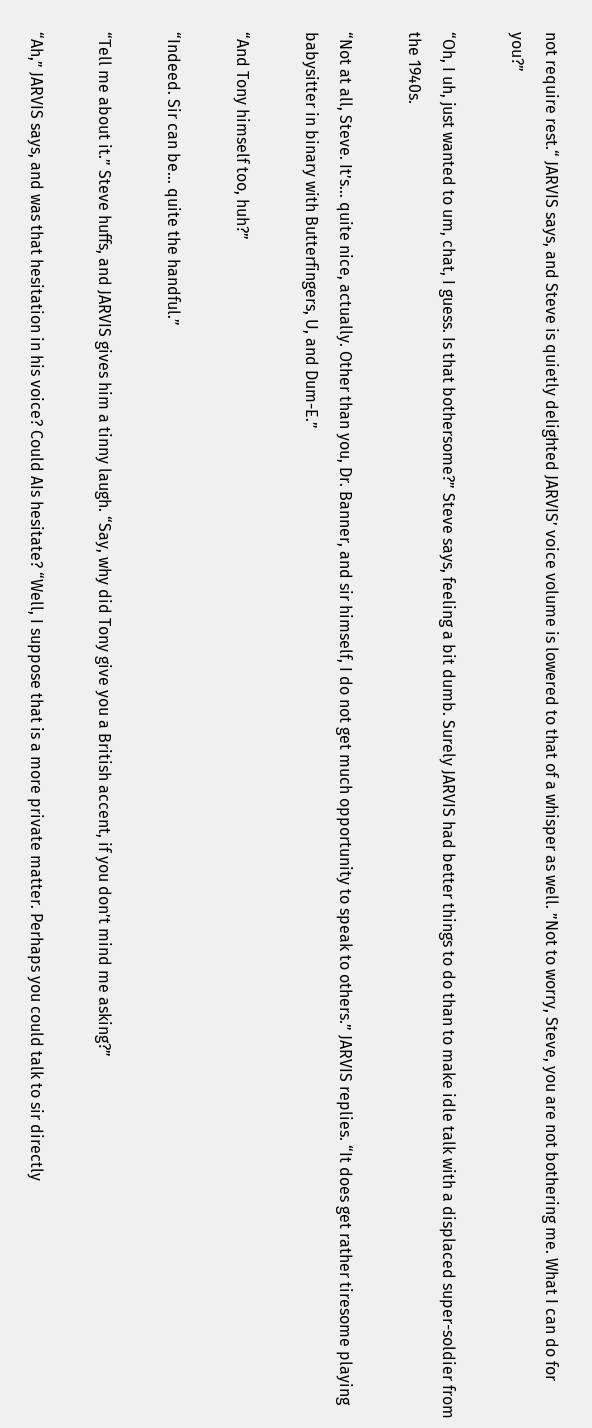not require rest.“ JARVIS says, and Steve is quietly delighted JARVIS’ voice volume is lowered to that of a whisper as well. ”Not to worry, Steve, you are not bothering me. What I can do for you?”

“Oh, I uh, just wanted to um, chat, I guess. Is that bothersome?” Steve says, feeling a bit dumb. Surely JARVIS had better things to do than to make idle talk with a displaced super-soldier from the 1940s.

“Not at all, Steve. It’s… quite nice, actually. Other than you, Dr. Banner, and sir himself, I do not get much opportunity to speak to others.” JARVIS replies. “It does get rather tiresome playing babysitter in binary with Butterfingers, U, and Dum-E.”

“And Tony himself too, huh?”

“Indeed. Sir can be… quite the handful.”

“Tell me about it.” Steve huffs, and JARVIS gives him a tinny laugh. “Say, why did Tony give you a British accent, if you don’t mind me asking?”

“Ah,” JARVIS says, and was that hesitation in his voice? Could AIs hesitate? “Well, I suppose that is a more private matter. Perhaps you could talk to sir directly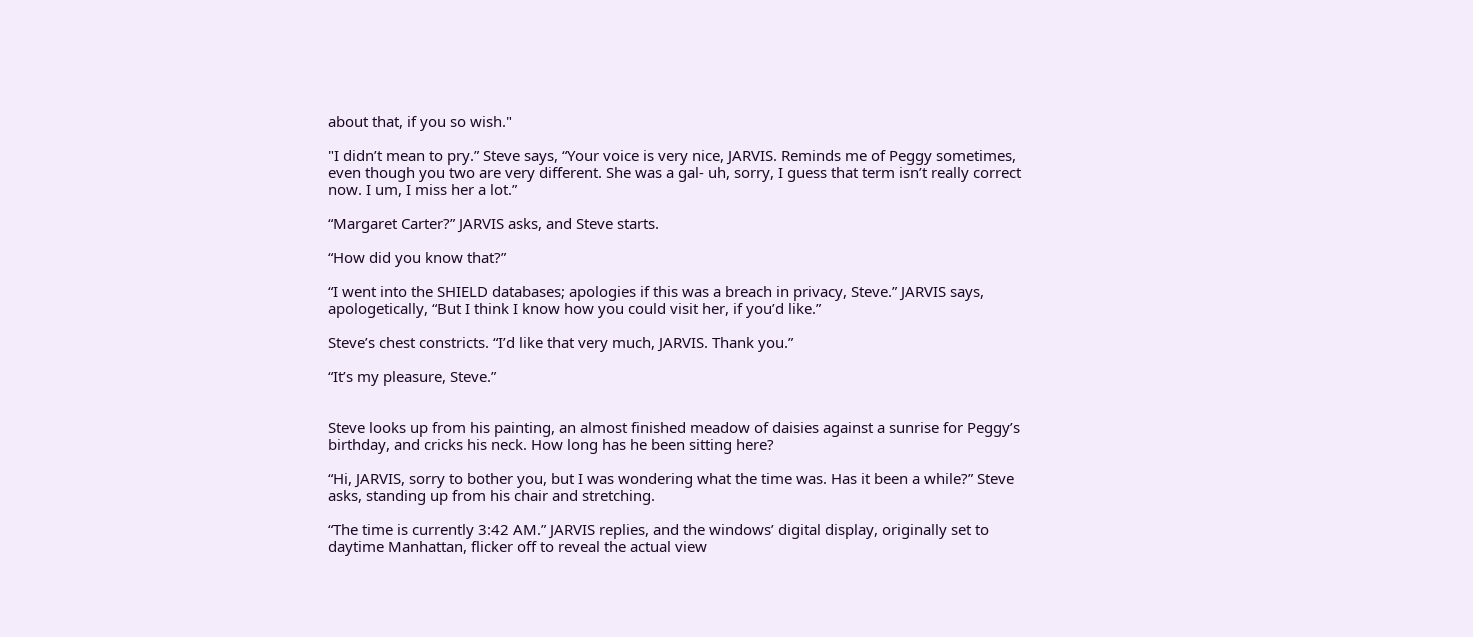about that, if you so wish."

"I didn’t mean to pry.” Steve says, “Your voice is very nice, JARVIS. Reminds me of Peggy sometimes, even though you two are very different. She was a gal- uh, sorry, I guess that term isn’t really correct now. I um, I miss her a lot.”

“Margaret Carter?” JARVIS asks, and Steve starts.

“How did you know that?”

“I went into the SHIELD databases; apologies if this was a breach in privacy, Steve.” JARVIS says, apologetically, “But I think I know how you could visit her, if you’d like.”

Steve’s chest constricts. “I’d like that very much, JARVIS. Thank you.”

“It’s my pleasure, Steve.”


Steve looks up from his painting, an almost finished meadow of daisies against a sunrise for Peggy’s birthday, and cricks his neck. How long has he been sitting here?

“Hi, JARVIS, sorry to bother you, but I was wondering what the time was. Has it been a while?” Steve asks, standing up from his chair and stretching.

“The time is currently 3:42 AM.” JARVIS replies, and the windows’ digital display, originally set to daytime Manhattan, flicker off to reveal the actual view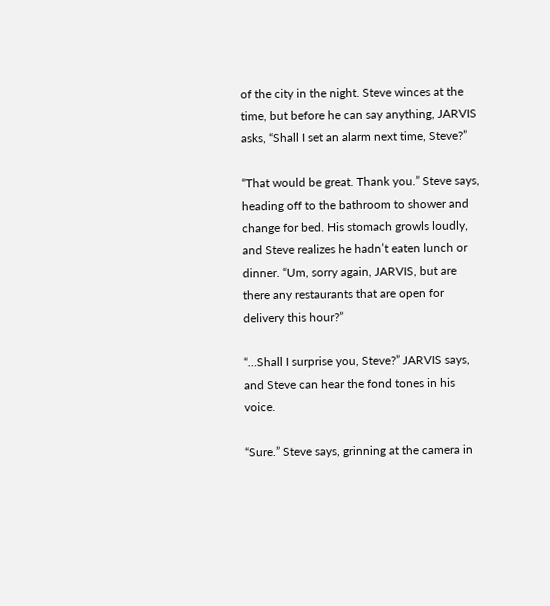of the city in the night. Steve winces at the time, but before he can say anything, JARVIS asks, “Shall I set an alarm next time, Steve?”

“That would be great. Thank you.” Steve says, heading off to the bathroom to shower and change for bed. His stomach growls loudly, and Steve realizes he hadn’t eaten lunch or dinner. “Um, sorry again, JARVIS, but are there any restaurants that are open for delivery this hour?”

“…Shall I surprise you, Steve?” JARVIS says, and Steve can hear the fond tones in his voice.

“Sure.” Steve says, grinning at the camera in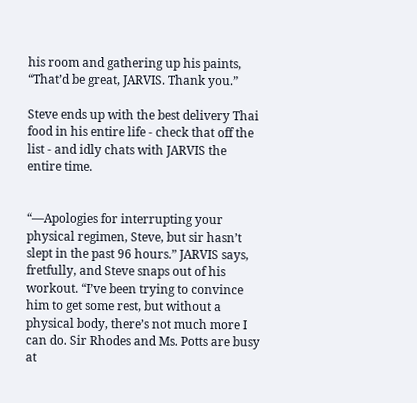his room and gathering up his paints, “That’d be great, JARVIS. Thank you.”

Steve ends up with the best delivery Thai food in his entire life - check that off the list - and idly chats with JARVIS the entire time.


“—Apologies for interrupting your physical regimen, Steve, but sir hasn’t slept in the past 96 hours.” JARVIS says, fretfully, and Steve snaps out of his workout. “I’ve been trying to convince him to get some rest, but without a physical body, there’s not much more I can do. Sir Rhodes and Ms. Potts are busy at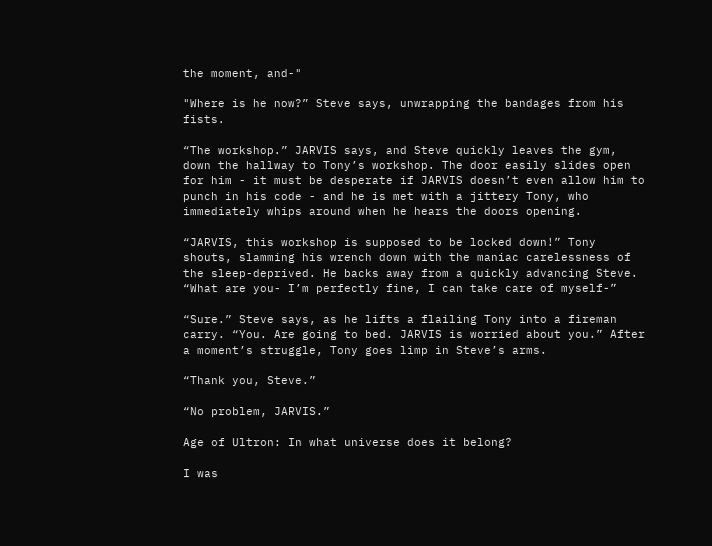the moment, and-"

"Where is he now?” Steve says, unwrapping the bandages from his fists.

“The workshop.” JARVIS says, and Steve quickly leaves the gym, down the hallway to Tony’s workshop. The door easily slides open for him - it must be desperate if JARVIS doesn’t even allow him to punch in his code - and he is met with a jittery Tony, who immediately whips around when he hears the doors opening.

“JARVIS, this workshop is supposed to be locked down!” Tony shouts, slamming his wrench down with the maniac carelessness of the sleep-deprived. He backs away from a quickly advancing Steve. “What are you- I’m perfectly fine, I can take care of myself-”

“Sure.” Steve says, as he lifts a flailing Tony into a fireman carry. “You. Are going to bed. JARVIS is worried about you.” After a moment’s struggle, Tony goes limp in Steve’s arms.

“Thank you, Steve.”

“No problem, JARVIS.”

Age of Ultron: In what universe does it belong?

I was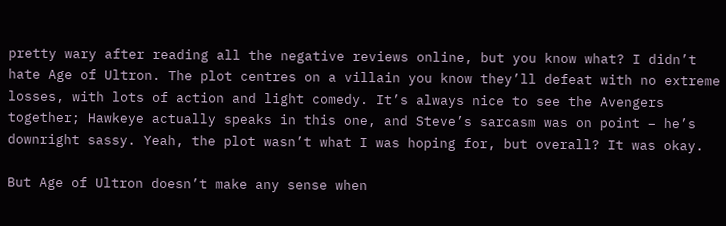pretty wary after reading all the negative reviews online, but you know what? I didn’t hate Age of Ultron. The plot centres on a villain you know they’ll defeat with no extreme losses, with lots of action and light comedy. It’s always nice to see the Avengers together; Hawkeye actually speaks in this one, and Steve’s sarcasm was on point – he’s downright sassy. Yeah, the plot wasn’t what I was hoping for, but overall? It was okay.

But Age of Ultron doesn’t make any sense when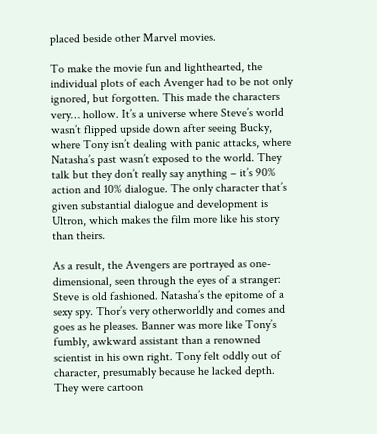placed beside other Marvel movies.

To make the movie fun and lighthearted, the individual plots of each Avenger had to be not only ignored, but forgotten. This made the characters very… hollow. It’s a universe where Steve’s world wasn’t flipped upside down after seeing Bucky, where Tony isn’t dealing with panic attacks, where Natasha’s past wasn’t exposed to the world. They talk but they don’t really say anything – it’s 90% action and 10% dialogue. The only character that’s given substantial dialogue and development is Ultron, which makes the film more like his story than theirs.

As a result, the Avengers are portrayed as one-dimensional, seen through the eyes of a stranger: Steve is old fashioned. Natasha’s the epitome of a sexy spy. Thor’s very otherworldly and comes and goes as he pleases. Banner was more like Tony’s fumbly, awkward assistant than a renowned scientist in his own right. Tony felt oddly out of character, presumably because he lacked depth. They were cartoon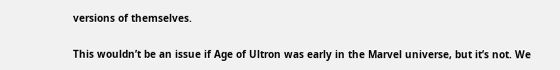versions of themselves.

This wouldn’t be an issue if Age of Ultron was early in the Marvel universe, but it’s not. We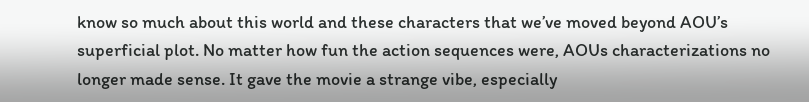know so much about this world and these characters that we’ve moved beyond AOU’s superficial plot. No matter how fun the action sequences were, AOUs characterizations no longer made sense. It gave the movie a strange vibe, especially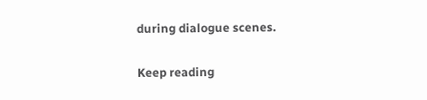during dialogue scenes.

Keep reading